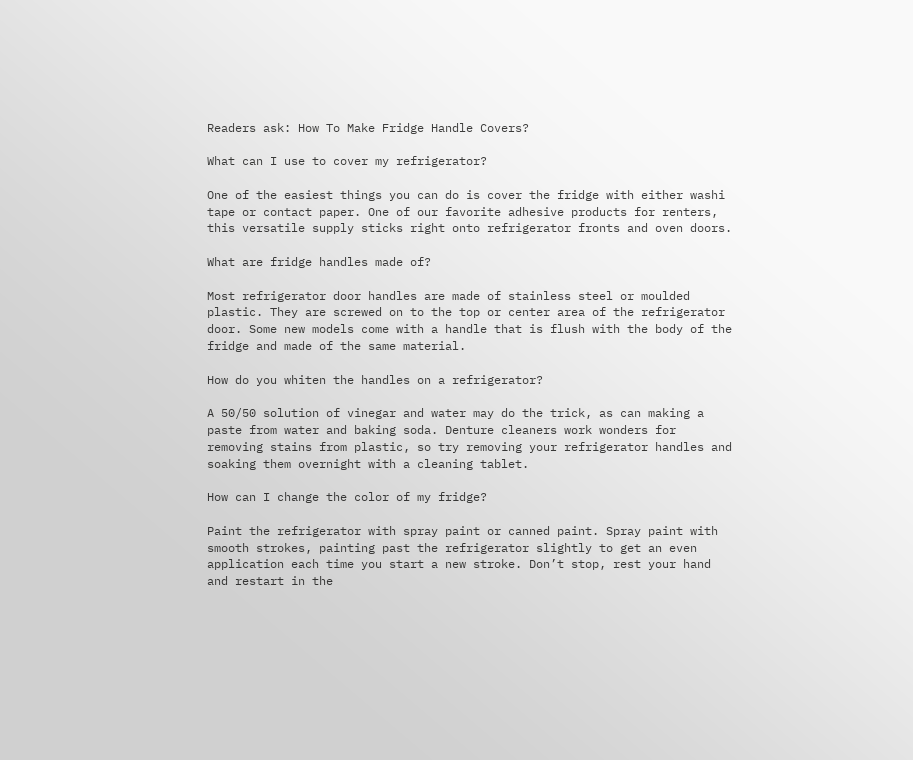Readers ask: How To Make Fridge Handle Covers?

What can I use to cover my refrigerator?

One of the easiest things you can do is cover the fridge with either washi tape or contact paper. One of our favorite adhesive products for renters, this versatile supply sticks right onto refrigerator fronts and oven doors.

What are fridge handles made of?

Most refrigerator door handles are made of stainless steel or moulded plastic. They are screwed on to the top or center area of the refrigerator door. Some new models come with a handle that is flush with the body of the fridge and made of the same material.

How do you whiten the handles on a refrigerator?

A 50/50 solution of vinegar and water may do the trick, as can making a paste from water and baking soda. Denture cleaners work wonders for removing stains from plastic, so try removing your refrigerator handles and soaking them overnight with a cleaning tablet.

How can I change the color of my fridge?

Paint the refrigerator with spray paint or canned paint. Spray paint with smooth strokes, painting past the refrigerator slightly to get an even application each time you start a new stroke. Don’t stop, rest your hand and restart in the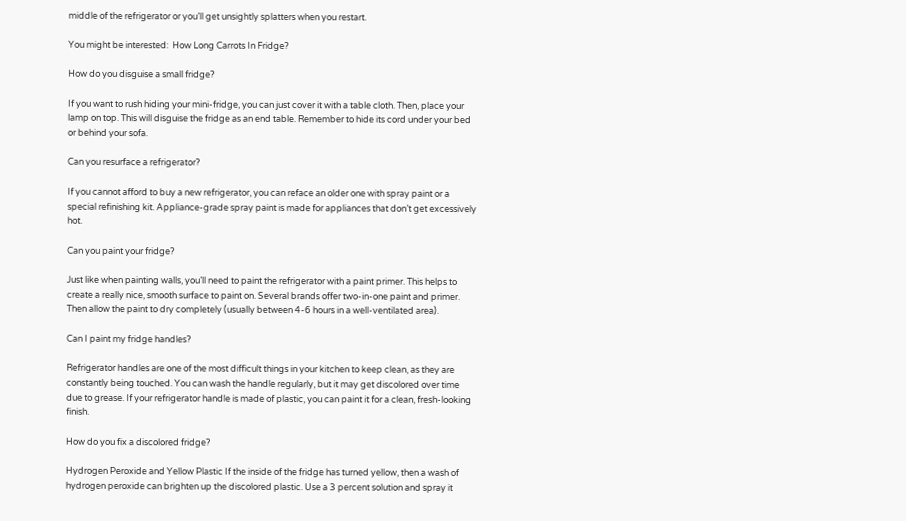middle of the refrigerator or you’ll get unsightly splatters when you restart.

You might be interested:  How Long Carrots In Fridge?

How do you disguise a small fridge?

If you want to rush hiding your mini-fridge, you can just cover it with a table cloth. Then, place your lamp on top. This will disguise the fridge as an end table. Remember to hide its cord under your bed or behind your sofa.

Can you resurface a refrigerator?

If you cannot afford to buy a new refrigerator, you can reface an older one with spray paint or a special refinishing kit. Appliance-grade spray paint is made for appliances that don’t get excessively hot.

Can you paint your fridge?

Just like when painting walls, you’ll need to paint the refrigerator with a paint primer. This helps to create a really nice, smooth surface to paint on. Several brands offer two-in-one paint and primer. Then allow the paint to dry completely (usually between 4-6 hours in a well-ventilated area).

Can I paint my fridge handles?

Refrigerator handles are one of the most difficult things in your kitchen to keep clean, as they are constantly being touched. You can wash the handle regularly, but it may get discolored over time due to grease. If your refrigerator handle is made of plastic, you can paint it for a clean, fresh-looking finish.

How do you fix a discolored fridge?

Hydrogen Peroxide and Yellow Plastic If the inside of the fridge has turned yellow, then a wash of hydrogen peroxide can brighten up the discolored plastic. Use a 3 percent solution and spray it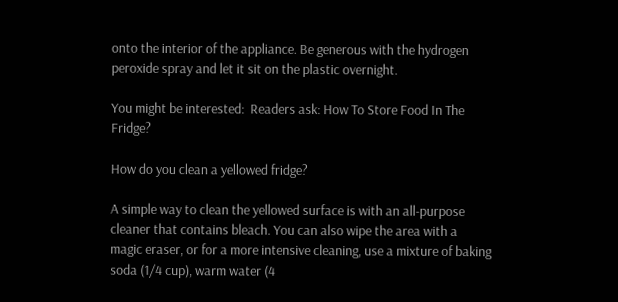onto the interior of the appliance. Be generous with the hydrogen peroxide spray and let it sit on the plastic overnight.

You might be interested:  Readers ask: How To Store Food In The Fridge?

How do you clean a yellowed fridge?

A simple way to clean the yellowed surface is with an all-purpose cleaner that contains bleach. You can also wipe the area with a magic eraser, or for a more intensive cleaning, use a mixture of baking soda (1/4 cup), warm water (4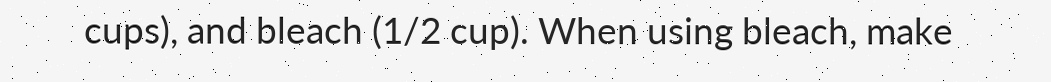cups), and bleach (1/2 cup). When using bleach, make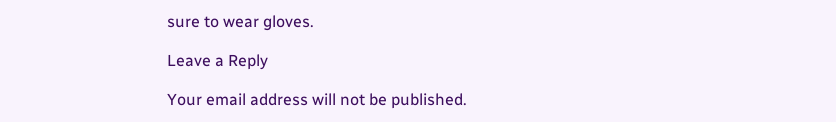sure to wear gloves.

Leave a Reply

Your email address will not be published.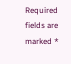Required fields are marked *